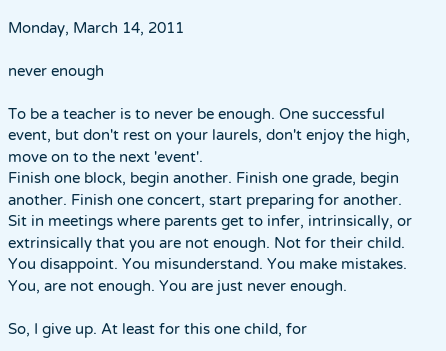Monday, March 14, 2011

never enough

To be a teacher is to never be enough. One successful event, but don't rest on your laurels, don't enjoy the high, move on to the next 'event'.
Finish one block, begin another. Finish one grade, begin another. Finish one concert, start preparing for another.
Sit in meetings where parents get to infer, intrinsically, or extrinsically that you are not enough. Not for their child. You disappoint. You misunderstand. You make mistakes. You, are not enough. You are just never enough.

So, I give up. At least for this one child, for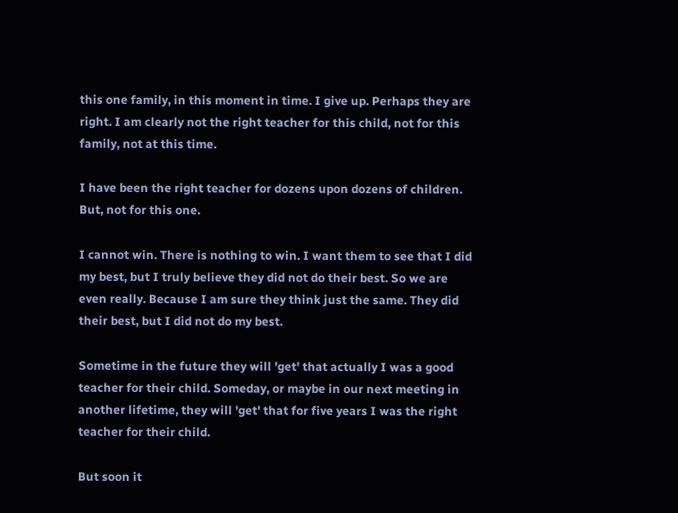this one family, in this moment in time. I give up. Perhaps they are right. I am clearly not the right teacher for this child, not for this family, not at this time.

I have been the right teacher for dozens upon dozens of children. But, not for this one.

I cannot win. There is nothing to win. I want them to see that I did my best, but I truly believe they did not do their best. So we are even really. Because I am sure they think just the same. They did their best, but I did not do my best.

Sometime in the future they will 'get' that actually I was a good teacher for their child. Someday, or maybe in our next meeting in another lifetime, they will 'get' that for five years I was the right teacher for their child.

But soon it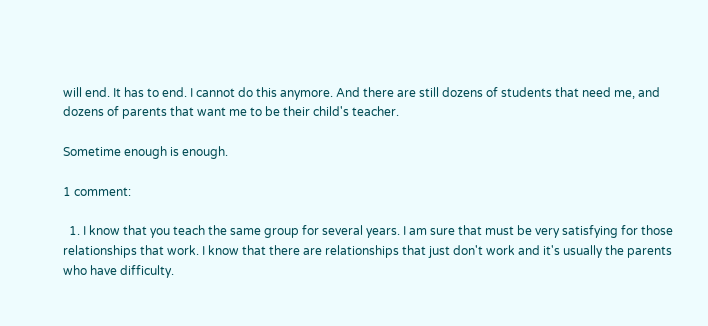will end. It has to end. I cannot do this anymore. And there are still dozens of students that need me, and dozens of parents that want me to be their child's teacher.

Sometime enough is enough.

1 comment:

  1. I know that you teach the same group for several years. I am sure that must be very satisfying for those relationships that work. I know that there are relationships that just don't work and it's usually the parents who have difficulty.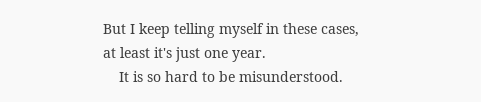But I keep telling myself in these cases, at least it's just one year.
    It is so hard to be misunderstood.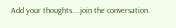Add your thoughts....join the conversation.